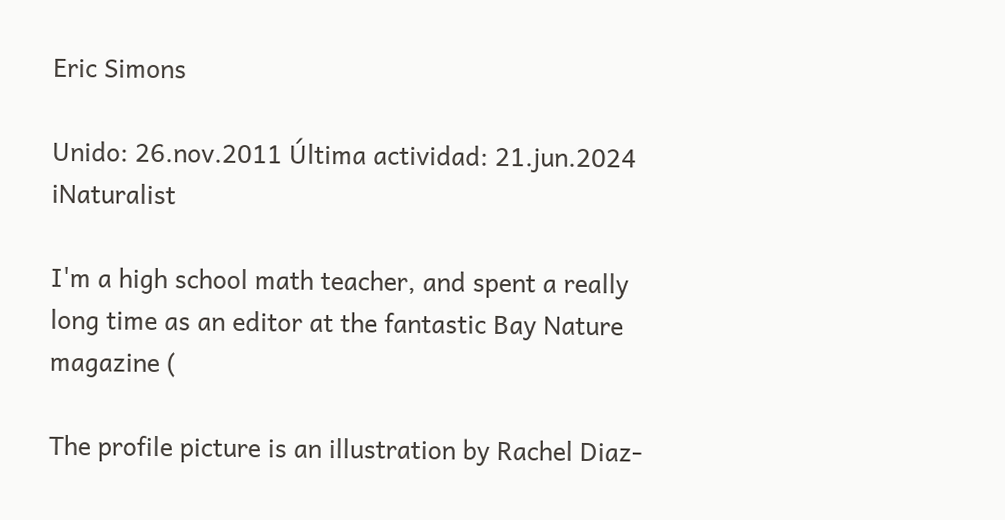Eric Simons

Unido: 26.nov.2011 Última actividad: 21.jun.2024 iNaturalist

I'm a high school math teacher, and spent a really long time as an editor at the fantastic Bay Nature magazine (

The profile picture is an illustration by Rachel Diaz-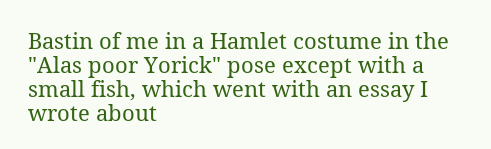Bastin of me in a Hamlet costume in the "Alas poor Yorick" pose except with a small fish, which went with an essay I wrote about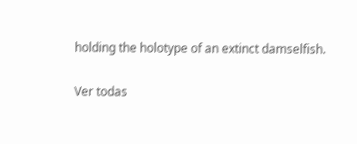holding the holotype of an extinct damselfish.

Ver todas